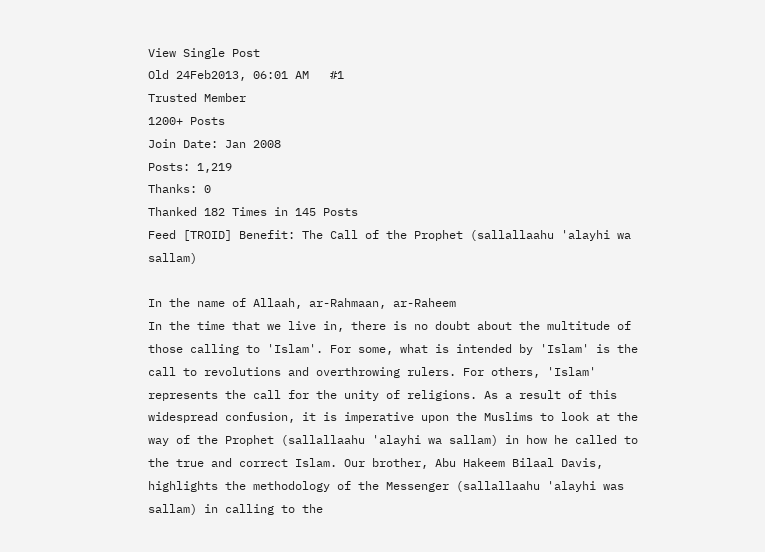View Single Post
Old 24Feb2013, 06:01 AM   #1
Trusted Member
1200+ Posts
Join Date: Jan 2008
Posts: 1,219
Thanks: 0
Thanked 182 Times in 145 Posts
Feed [TROID] Benefit: The Call of the Prophet (sallallaahu 'alayhi wa sallam)

In the name of Allaah, ar-Rahmaan, ar-Raheem
In the time that we live in, there is no doubt about the multitude of those calling to 'Islam'. For some, what is intended by 'Islam' is the call to revolutions and overthrowing rulers. For others, 'Islam' represents the call for the unity of religions. As a result of this widespread confusion, it is imperative upon the Muslims to look at the way of the Prophet (sallallaahu 'alayhi wa sallam) in how he called to the true and correct Islam. Our brother, Abu Hakeem Bilaal Davis, highlights the methodology of the Messenger (sallallaahu 'alayhi was sallam) in calling to the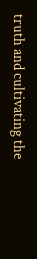truth and cultivating the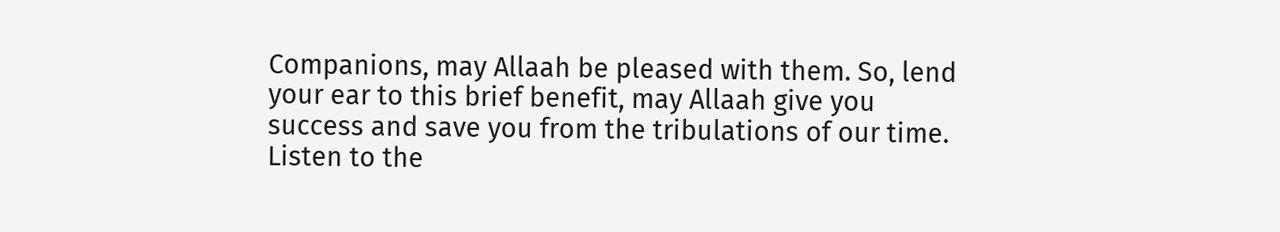Companions, may Allaah be pleased with them. So, lend your ear to this brief benefit, may Allaah give you success and save you from the tribulations of our time.
Listen to the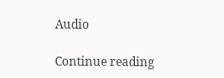Audio

Continue reading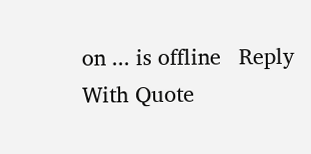on ... is offline   Reply With Quote